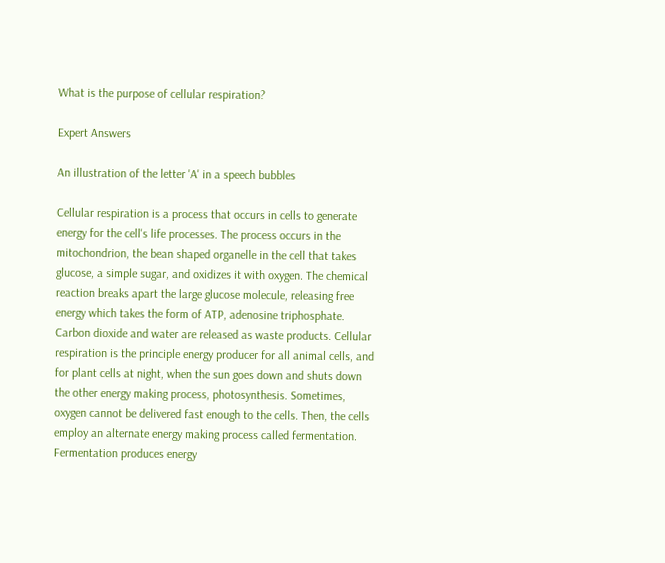What is the purpose of cellular respiration?

Expert Answers

An illustration of the letter 'A' in a speech bubbles

Cellular respiration is a process that occurs in cells to generate energy for the cell's life processes. The process occurs in the mitochondrion, the bean shaped organelle in the cell that takes glucose, a simple sugar, and oxidizes it with oxygen. The chemical reaction breaks apart the large glucose molecule, releasing free energy which takes the form of ATP, adenosine triphosphate. Carbon dioxide and water are released as waste products. Cellular respiration is the principle energy producer for all animal cells, and for plant cells at night, when the sun goes down and shuts down the other energy making process, photosynthesis. Sometimes, oxygen cannot be delivered fast enough to the cells. Then, the cells employ an alternate energy making process called fermentation. Fermentation produces energy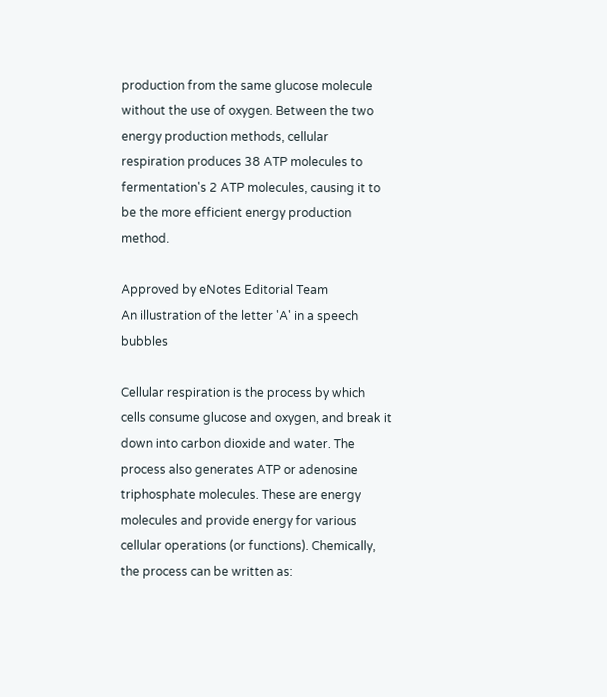production from the same glucose molecule without the use of oxygen. Between the two energy production methods, cellular respiration produces 38 ATP molecules to fermentation's 2 ATP molecules, causing it to be the more efficient energy production method.

Approved by eNotes Editorial Team
An illustration of the letter 'A' in a speech bubbles

Cellular respiration is the process by which cells consume glucose and oxygen, and break it down into carbon dioxide and water. The process also generates ATP or adenosine triphosphate molecules. These are energy molecules and provide energy for various cellular operations (or functions). Chemically, the process can be written as: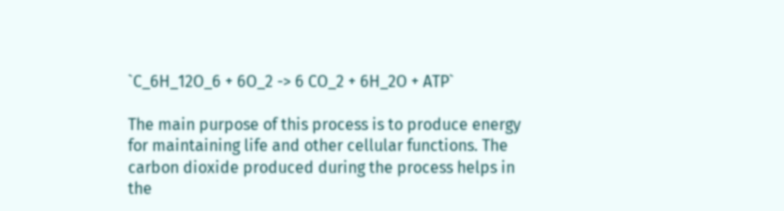`C_6H_12O_6 + 6O_2 -> 6 CO_2 + 6H_2O + ATP`

The main purpose of this process is to produce energy for maintaining life and other cellular functions. The carbon dioxide produced during the process helps in the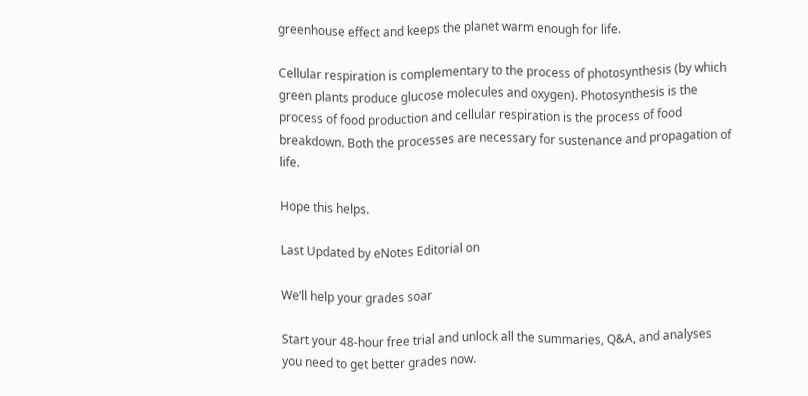greenhouse effect and keeps the planet warm enough for life.

Cellular respiration is complementary to the process of photosynthesis (by which green plants produce glucose molecules and oxygen). Photosynthesis is the process of food production and cellular respiration is the process of food breakdown. Both the processes are necessary for sustenance and propagation of life.

Hope this helps.

Last Updated by eNotes Editorial on

We’ll help your grades soar

Start your 48-hour free trial and unlock all the summaries, Q&A, and analyses you need to get better grades now.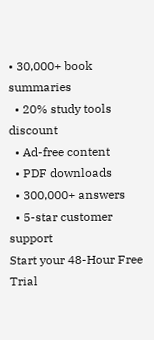• 30,000+ book summaries
  • 20% study tools discount
  • Ad-free content
  • PDF downloads
  • 300,000+ answers
  • 5-star customer support
Start your 48-Hour Free Trial